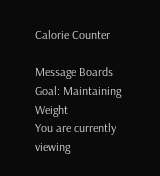Calorie Counter

Message Boards Goal: Maintaining Weight
You are currently viewing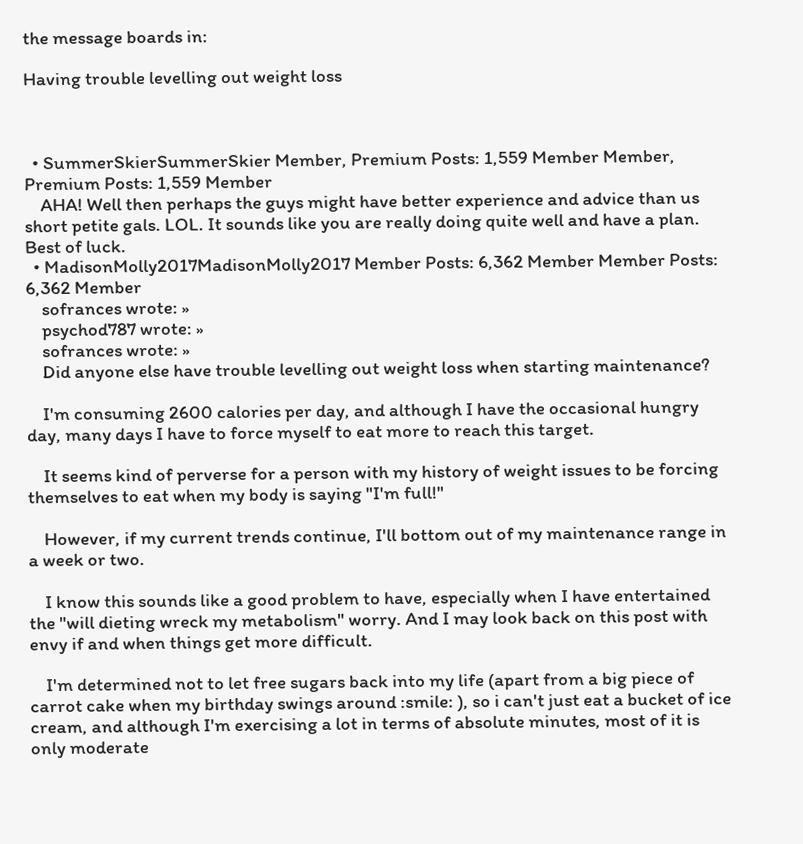the message boards in:

Having trouble levelling out weight loss



  • SummerSkierSummerSkier Member, Premium Posts: 1,559 Member Member, Premium Posts: 1,559 Member
    AHA! Well then perhaps the guys might have better experience and advice than us short petite gals. LOL. It sounds like you are really doing quite well and have a plan. Best of luck.
  • MadisonMolly2017MadisonMolly2017 Member Posts: 6,362 Member Member Posts: 6,362 Member
    sofrances wrote: »
    psychod787 wrote: »
    sofrances wrote: »
    Did anyone else have trouble levelling out weight loss when starting maintenance?

    I'm consuming 2600 calories per day, and although I have the occasional hungry day, many days I have to force myself to eat more to reach this target.

    It seems kind of perverse for a person with my history of weight issues to be forcing themselves to eat when my body is saying "I'm full!"

    However, if my current trends continue, I'll bottom out of my maintenance range in a week or two.

    I know this sounds like a good problem to have, especially when I have entertained the "will dieting wreck my metabolism" worry. And I may look back on this post with envy if and when things get more difficult.

    I'm determined not to let free sugars back into my life (apart from a big piece of carrot cake when my birthday swings around :smile: ), so i can't just eat a bucket of ice cream, and although I'm exercising a lot in terms of absolute minutes, most of it is only moderate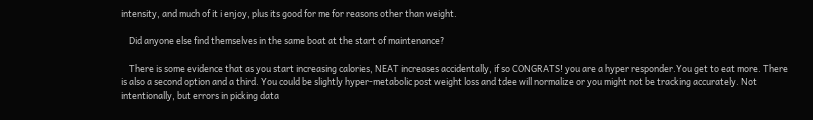intensity, and much of it i enjoy, plus its good for me for reasons other than weight.

    Did anyone else find themselves in the same boat at the start of maintenance?

    There is some evidence that as you start increasing calories, NEAT increases accidentally, if so CONGRATS! you are a hyper responder.You get to eat more. There is also a second option and a third. You could be slightly hyper-metabolic post weight loss and tdee will normalize or you might not be tracking accurately. Not intentionally, but errors in picking data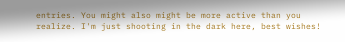entries. You might also might be more active than you realize. I'm just shooting in the dark here, best wishes!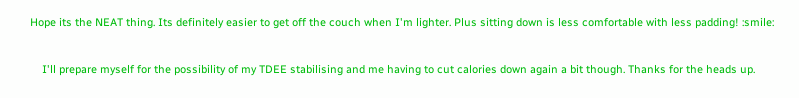Hope its the NEAT thing. Its definitely easier to get off the couch when I'm lighter. Plus sitting down is less comfortable with less padding! :smile:

    I'll prepare myself for the possibility of my TDEE stabilising and me having to cut calories down again a bit though. Thanks for the heads up.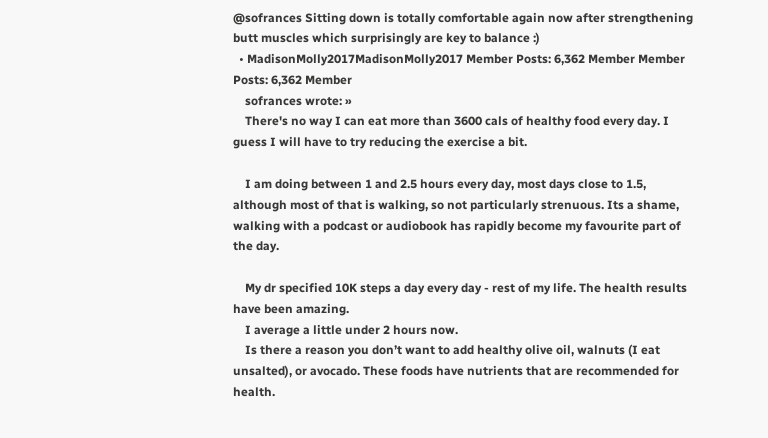@sofrances Sitting down is totally comfortable again now after strengthening butt muscles which surprisingly are key to balance :)
  • MadisonMolly2017MadisonMolly2017 Member Posts: 6,362 Member Member Posts: 6,362 Member
    sofrances wrote: »
    There's no way I can eat more than 3600 cals of healthy food every day. I guess I will have to try reducing the exercise a bit.

    I am doing between 1 and 2.5 hours every day, most days close to 1.5, although most of that is walking, so not particularly strenuous. Its a shame, walking with a podcast or audiobook has rapidly become my favourite part of the day.

    My dr specified 10K steps a day every day - rest of my life. The health results have been amazing.
    I average a little under 2 hours now.
    Is there a reason you don’t want to add healthy olive oil, walnuts (I eat unsalted), or avocado. These foods have nutrients that are recommended for health.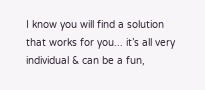I know you will find a solution that works for you... it’s all very individual & can be a fun,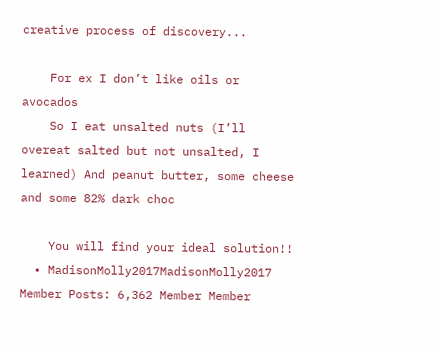creative process of discovery...

    For ex I don’t like oils or avocados
    So I eat unsalted nuts (I’ll overeat salted but not unsalted, I learned) And peanut butter, some cheese and some 82% dark choc

    You will find your ideal solution!!
  • MadisonMolly2017MadisonMolly2017 Member Posts: 6,362 Member Member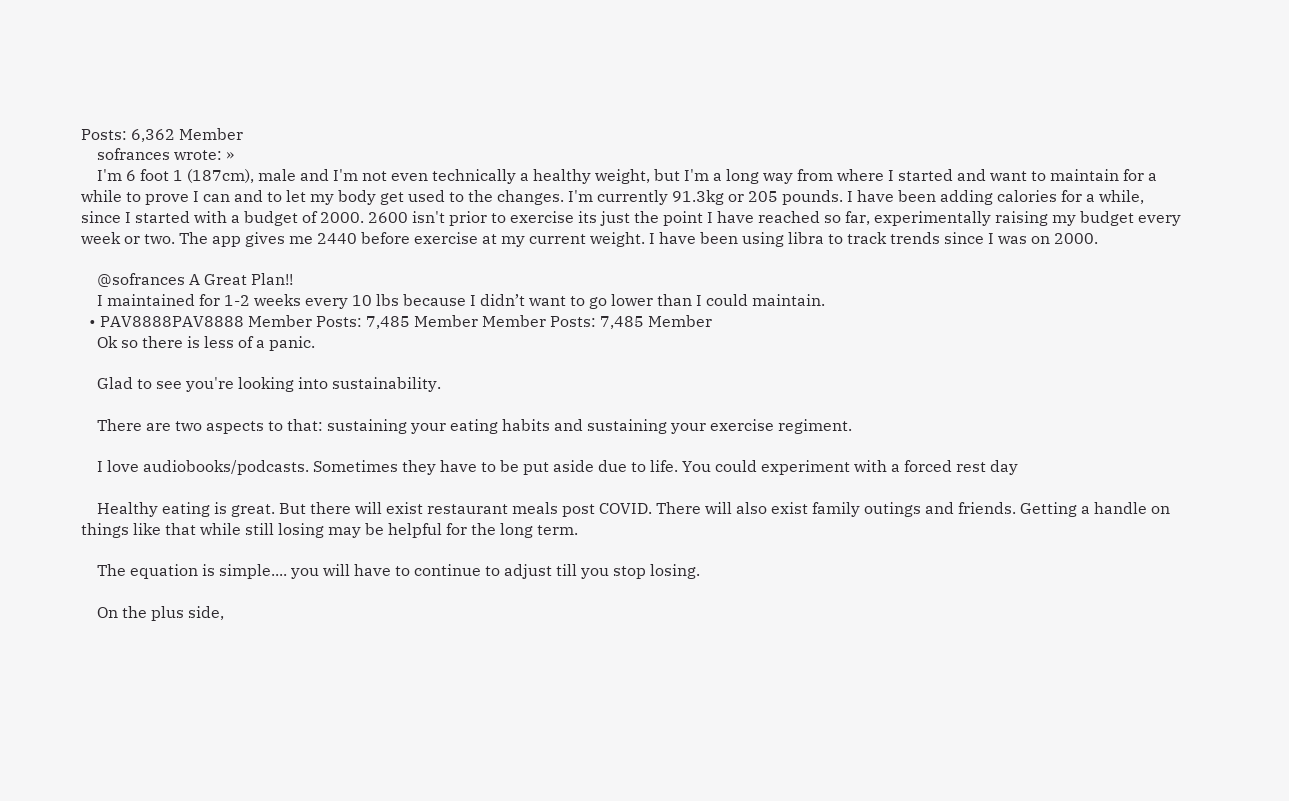Posts: 6,362 Member
    sofrances wrote: »
    I'm 6 foot 1 (187cm), male and I'm not even technically a healthy weight, but I'm a long way from where I started and want to maintain for a while to prove I can and to let my body get used to the changes. I'm currently 91.3kg or 205 pounds. I have been adding calories for a while, since I started with a budget of 2000. 2600 isn't prior to exercise its just the point I have reached so far, experimentally raising my budget every week or two. The app gives me 2440 before exercise at my current weight. I have been using libra to track trends since I was on 2000.

    @sofrances A Great Plan!!
    I maintained for 1-2 weeks every 10 lbs because I didn’t want to go lower than I could maintain.
  • PAV8888PAV8888 Member Posts: 7,485 Member Member Posts: 7,485 Member
    Ok so there is less of a panic.

    Glad to see you're looking into sustainability.

    There are two aspects to that: sustaining your eating habits and sustaining your exercise regiment.

    I love audiobooks/podcasts. Sometimes they have to be put aside due to life. You could experiment with a forced rest day

    Healthy eating is great. But there will exist restaurant meals post COVID. There will also exist family outings and friends. Getting a handle on things like that while still losing may be helpful for the long term.

    The equation is simple.... you will have to continue to adjust till you stop losing.

    On the plus side,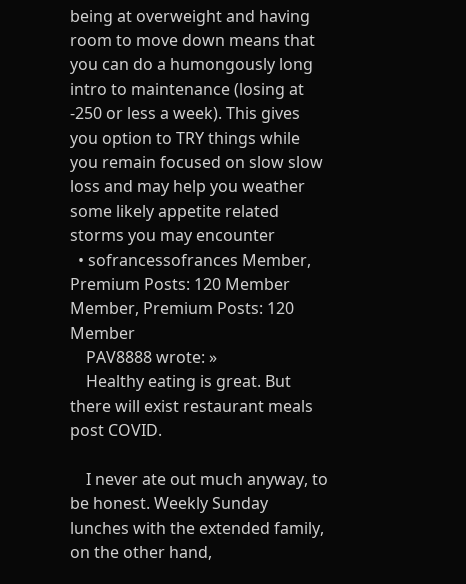being at overweight and having room to move down means that you can do a humongously long intro to maintenance (losing at -250 or less a week). This gives you option to TRY things while you remain focused on slow slow loss and may help you weather some likely appetite related storms you may encounter
  • sofrancessofrances Member, Premium Posts: 120 Member Member, Premium Posts: 120 Member
    PAV8888 wrote: »
    Healthy eating is great. But there will exist restaurant meals post COVID.

    I never ate out much anyway, to be honest. Weekly Sunday lunches with the extended family, on the other hand,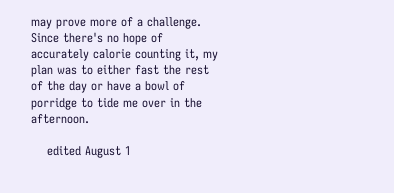may prove more of a challenge. Since there's no hope of accurately calorie counting it, my plan was to either fast the rest of the day or have a bowl of porridge to tide me over in the afternoon.

    edited August 1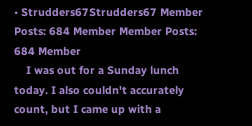• Strudders67Strudders67 Member Posts: 684 Member Member Posts: 684 Member
    I was out for a Sunday lunch today. I also couldn't accurately count, but I came up with a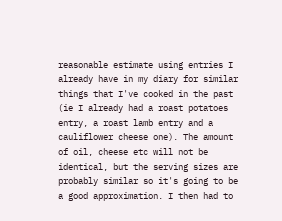reasonable estimate using entries I already have in my diary for similar things that I've cooked in the past (ie I already had a roast potatoes entry, a roast lamb entry and a cauliflower cheese one). The amount of oil, cheese etc will not be identical, but the serving sizes are probably similar so it's going to be a good approximation. I then had to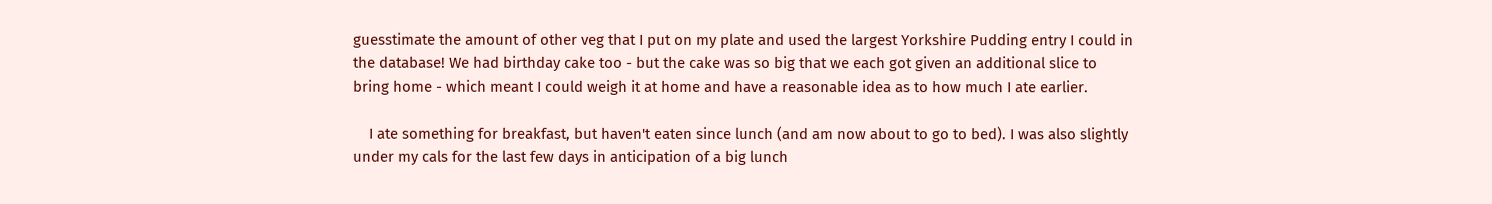guesstimate the amount of other veg that I put on my plate and used the largest Yorkshire Pudding entry I could in the database! We had birthday cake too - but the cake was so big that we each got given an additional slice to bring home - which meant I could weigh it at home and have a reasonable idea as to how much I ate earlier.

    I ate something for breakfast, but haven't eaten since lunch (and am now about to go to bed). I was also slightly under my cals for the last few days in anticipation of a big lunch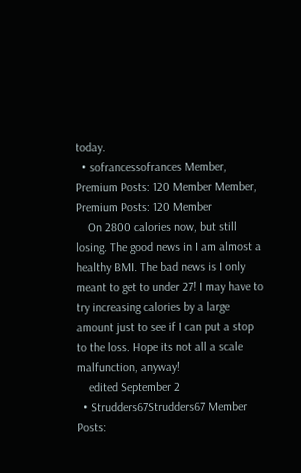today.
  • sofrancessofrances Member, Premium Posts: 120 Member Member, Premium Posts: 120 Member
    On 2800 calories now, but still losing. The good news in I am almost a healthy BMI. The bad news is I only meant to get to under 27! I may have to try increasing calories by a large amount just to see if I can put a stop to the loss. Hope its not all a scale malfunction, anyway!
    edited September 2
  • Strudders67Strudders67 Member Posts: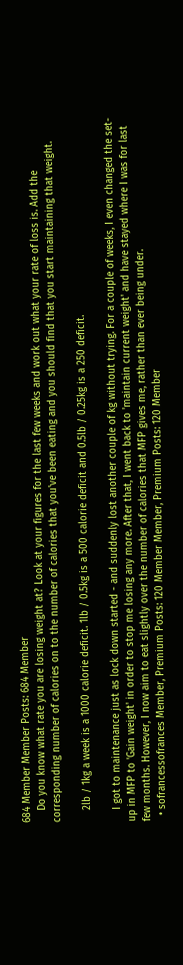684 Member Member Posts: 684 Member
    Do you know what rate you are losing weight at? Look at your figures for the last few weeks and work out what your rate of loss is. Add the corresponding number of calories on to the number of calories that you've been eating and you should find that you start maintaining that weight.

    2lb / 1kg a week is a 1000 calorie deficit. 1lb / 0.5kg is a 500 calorie deficit and 0.5lb / 0.25kg is a 250 deficit.

    I got to maintenance just as lock down started - and suddenly lost another couple of kg without trying. For a couple of weeks, I even changed the set-up in MFP to 'Gain weight' in order to stop me losing any more. After that, I went back to 'maintain current weight' and have stayed where I was for last few months. However, I now aim to eat slightly over the number of calories that MFP gives me, rather than ever being under.
  • sofrancessofrances Member, Premium Posts: 120 Member Member, Premium Posts: 120 Member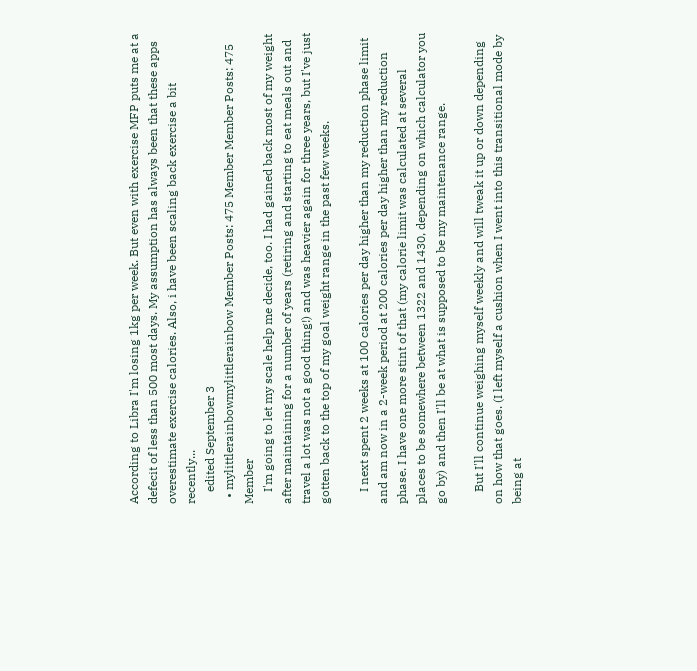According to Libra I'm losing 1kg per week. But even with exercise MFP puts me at a defecit of less than 500 most days. My assumption has always been that these apps overestimate exercise calories. Also, i have been scaling back exercise a bit recently...
    edited September 3
  • mylittlerainbowmylittlerainbow Member Posts: 475 Member Member Posts: 475 Member
    I'm going to let my scale help me decide, too. I had gained back most of my weight after maintaining for a number of years (retiring and starting to eat meals out and travel a lot was not a good thing!) and was heavier again for three years, but I've just gotten back to the top of my goal weight range in the past few weeks.

    I next spent 2 weeks at 100 calories per day higher than my reduction phase limit and am now in a 2-week period at 200 calories per day higher than my reduction phase. I have one more stint of that (my calorie limit was calculated at several places to be somewhere between 1322 and 1430, depending on which calculator you go by) and then I'll be at what is supposed to be my maintenance range.

    But I'll continue weighing myself weekly and will tweak it up or down depending on how that goes. (I left myself a cushion when I went into this transitional mode by being at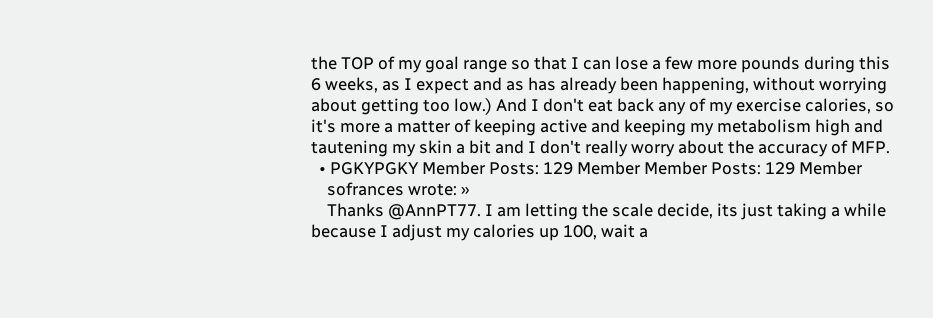the TOP of my goal range so that I can lose a few more pounds during this 6 weeks, as I expect and as has already been happening, without worrying about getting too low.) And I don't eat back any of my exercise calories, so it's more a matter of keeping active and keeping my metabolism high and tautening my skin a bit and I don't really worry about the accuracy of MFP.
  • PGKYPGKY Member Posts: 129 Member Member Posts: 129 Member
    sofrances wrote: »
    Thanks @AnnPT77. I am letting the scale decide, its just taking a while because I adjust my calories up 100, wait a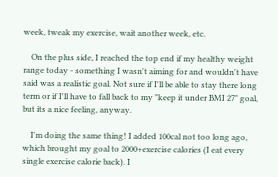week, tweak my exercise, wait another week, etc.

    On the plus side, I reached the top end if my healthy weight range today - something I wasn't aiming for and wouldn't have said was a realistic goal. Not sure if I'll be able to stay there long term or if I'll have to fall back to my "keep it under BMI 27" goal, but its a nice feeling, anyway.

    I'm doing the same thing! I added 100cal not too long ago, which brought my goal to 2000+exercise calories (I eat every single exercise calorie back). I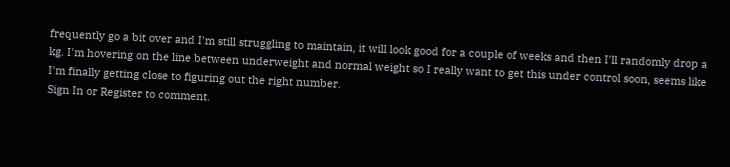frequently go a bit over and I'm still struggling to maintain, it will look good for a couple of weeks and then I'll randomly drop a kg. I'm hovering on the line between underweight and normal weight so I really want to get this under control soon, seems like I'm finally getting close to figuring out the right number.
Sign In or Register to comment.